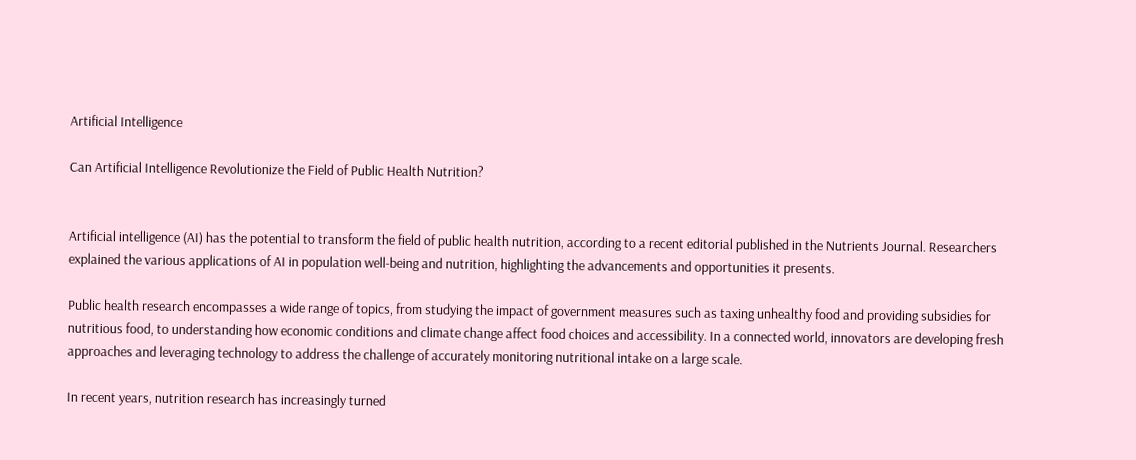Artificial Intelligence

Can Artificial Intelligence Revolutionize the Field of Public Health Nutrition?


Artificial intelligence (AI) has the potential to transform the field of public health nutrition, according to a recent editorial published in the Nutrients Journal. Researchers explained the various applications of AI in population well-being and nutrition, highlighting the advancements and opportunities it presents.

Public health research encompasses a wide range of topics, from studying the impact of government measures such as taxing unhealthy food and providing subsidies for nutritious food, to understanding how economic conditions and climate change affect food choices and accessibility. In a connected world, innovators are developing fresh approaches and leveraging technology to address the challenge of accurately monitoring nutritional intake on a large scale.

In recent years, nutrition research has increasingly turned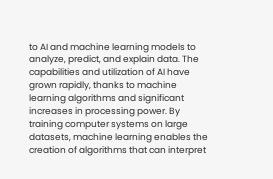to AI and machine learning models to analyze, predict, and explain data. The capabilities and utilization of AI have grown rapidly, thanks to machine learning algorithms and significant increases in processing power. By training computer systems on large datasets, machine learning enables the creation of algorithms that can interpret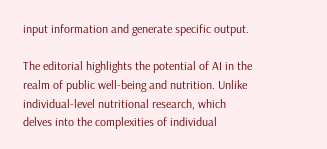input information and generate specific output.

The editorial highlights the potential of AI in the realm of public well-being and nutrition. Unlike individual-level nutritional research, which delves into the complexities of individual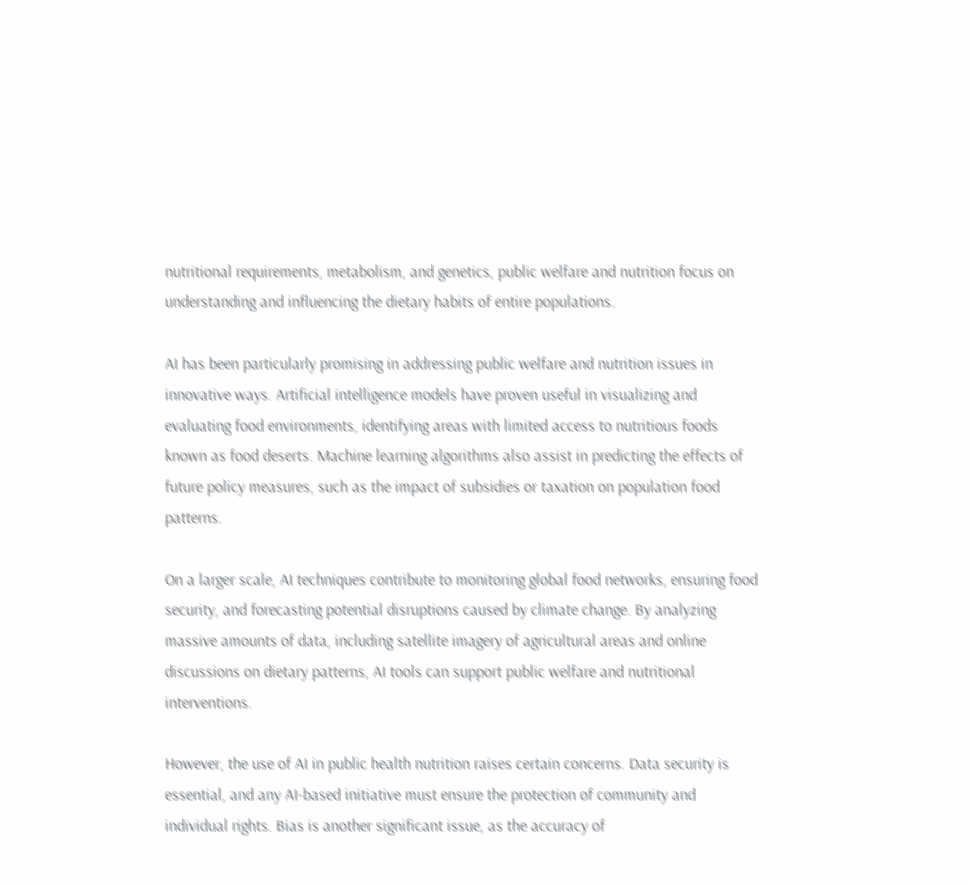nutritional requirements, metabolism, and genetics, public welfare and nutrition focus on understanding and influencing the dietary habits of entire populations.

AI has been particularly promising in addressing public welfare and nutrition issues in innovative ways. Artificial intelligence models have proven useful in visualizing and evaluating food environments, identifying areas with limited access to nutritious foods known as food deserts. Machine learning algorithms also assist in predicting the effects of future policy measures, such as the impact of subsidies or taxation on population food patterns.

On a larger scale, AI techniques contribute to monitoring global food networks, ensuring food security, and forecasting potential disruptions caused by climate change. By analyzing massive amounts of data, including satellite imagery of agricultural areas and online discussions on dietary patterns, AI tools can support public welfare and nutritional interventions.

However, the use of AI in public health nutrition raises certain concerns. Data security is essential, and any AI-based initiative must ensure the protection of community and individual rights. Bias is another significant issue, as the accuracy of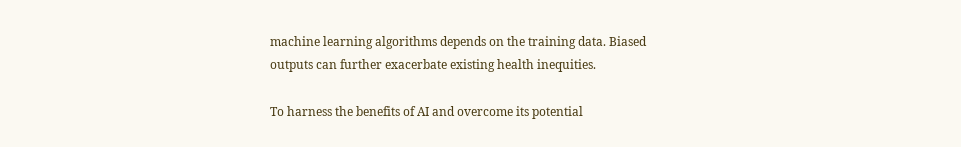machine learning algorithms depends on the training data. Biased outputs can further exacerbate existing health inequities.

To harness the benefits of AI and overcome its potential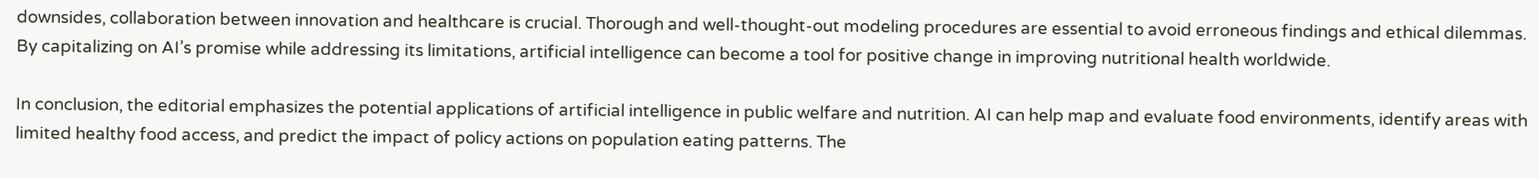downsides, collaboration between innovation and healthcare is crucial. Thorough and well-thought-out modeling procedures are essential to avoid erroneous findings and ethical dilemmas. By capitalizing on AI’s promise while addressing its limitations, artificial intelligence can become a tool for positive change in improving nutritional health worldwide.

In conclusion, the editorial emphasizes the potential applications of artificial intelligence in public welfare and nutrition. AI can help map and evaluate food environments, identify areas with limited healthy food access, and predict the impact of policy actions on population eating patterns. The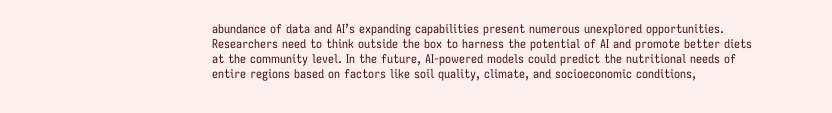abundance of data and AI’s expanding capabilities present numerous unexplored opportunities. Researchers need to think outside the box to harness the potential of AI and promote better diets at the community level. In the future, AI-powered models could predict the nutritional needs of entire regions based on factors like soil quality, climate, and socioeconomic conditions,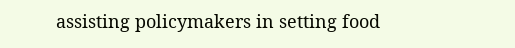assisting policymakers in setting food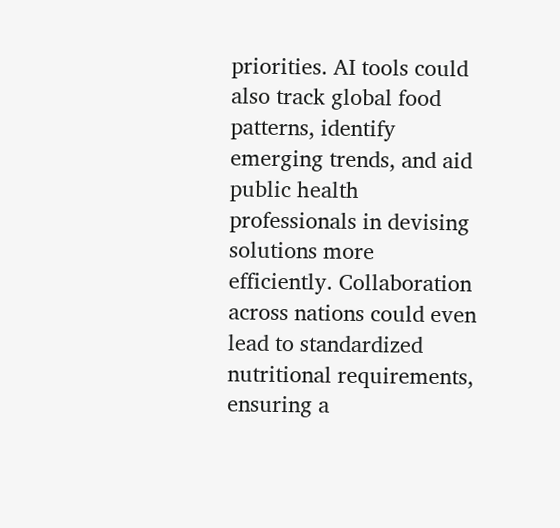priorities. AI tools could also track global food patterns, identify emerging trends, and aid public health professionals in devising solutions more efficiently. Collaboration across nations could even lead to standardized nutritional requirements, ensuring a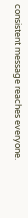consistent message reaches everyone.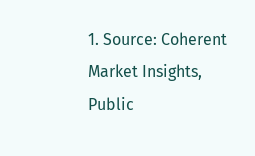1. Source: Coherent Market Insights, Public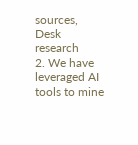sources, Desk research
2. We have leveraged AI tools to mine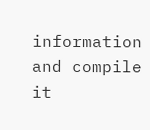information and compile it